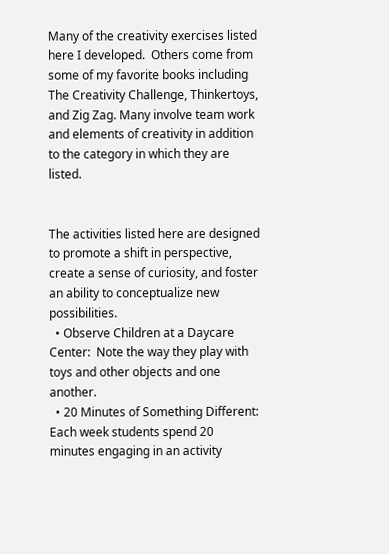Many of the creativity exercises listed here I developed.  Others come from some of my favorite books including The Creativity Challenge, Thinkertoys, and Zig Zag. Many involve team work and elements of creativity in addition to the category in which they are listed.


The activities listed here are designed to promote a shift in perspective, create a sense of curiosity, and foster an ability to conceptualize new possibilities.
  • Observe Children at a Daycare Center:  Note the way they play with toys and other objects and one another.
  • 20 Minutes of Something Different:  Each week students spend 20 minutes engaging in an activity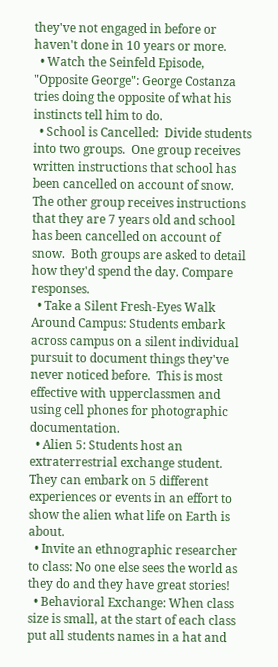they've not engaged in before or haven't done in 10 years or more.
  • Watch the Seinfeld Episode, "Opposite George": George Costanza tries doing the opposite of what his instincts tell him to do.
  • School is Cancelled:  Divide students into two groups.  One group receives written instructions that school has been cancelled on account of snow. The other group receives instructions that they are 7 years old and school has been cancelled on account of snow.  Both groups are asked to detail how they'd spend the day. Compare responses.
  • Take a Silent Fresh-Eyes Walk Around Campus: Students embark across campus on a silent individual pursuit to document things they've never noticed before.  This is most effective with upperclassmen and using cell phones for photographic documentation.
  • Alien 5: Students host an extraterrestrial exchange student. They can embark on 5 different experiences or events in an effort to show the alien what life on Earth is about.
  • Invite an ethnographic researcher to class: No one else sees the world as they do and they have great stories!
  • Behavioral Exchange: When class size is small, at the start of each class put all students names in a hat and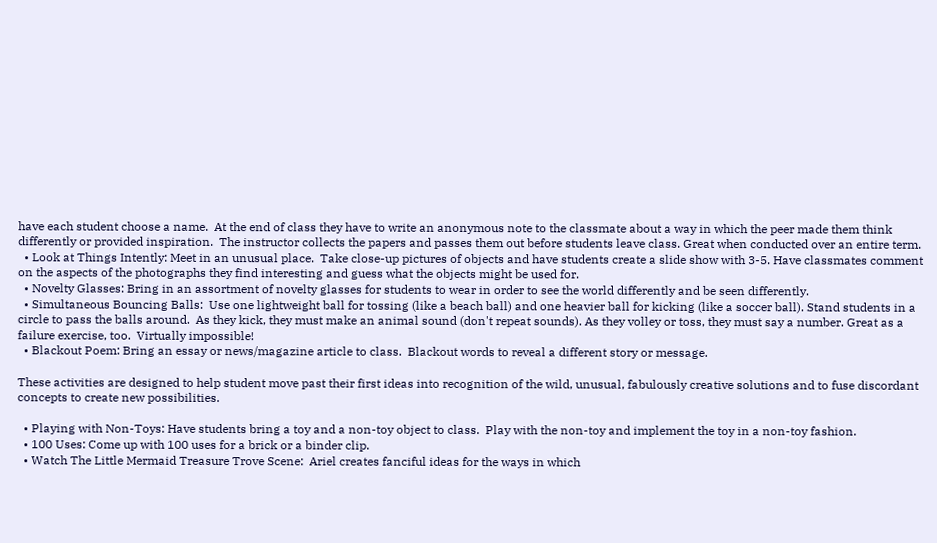have each student choose a name.  At the end of class they have to write an anonymous note to the classmate about a way in which the peer made them think differently or provided inspiration.  The instructor collects the papers and passes them out before students leave class. Great when conducted over an entire term.
  • Look at Things Intently: Meet in an unusual place.  Take close-up pictures of objects and have students create a slide show with 3-5. Have classmates comment on the aspects of the photographs they find interesting and guess what the objects might be used for.
  • Novelty Glasses: Bring in an assortment of novelty glasses for students to wear in order to see the world differently and be seen differently.
  • Simultaneous Bouncing Balls:  Use one lightweight ball for tossing (like a beach ball) and one heavier ball for kicking (like a soccer ball). Stand students in a circle to pass the balls around.  As they kick, they must make an animal sound (don't repeat sounds). As they volley or toss, they must say a number. Great as a failure exercise, too.  Virtually impossible!
  • Blackout Poem: Bring an essay or news/magazine article to class.  Blackout words to reveal a different story or message.

These activities are designed to help student move past their first ideas into recognition of the wild, unusual, fabulously creative solutions and to fuse discordant concepts to create new possibilities.

  • Playing with Non-Toys: Have students bring a toy and a non-toy object to class.  Play with the non-toy and implement the toy in a non-toy fashion.
  • 100 Uses: Come up with 100 uses for a brick or a binder clip.
  • Watch The Little Mermaid Treasure Trove Scene:  Ariel creates fanciful ideas for the ways in which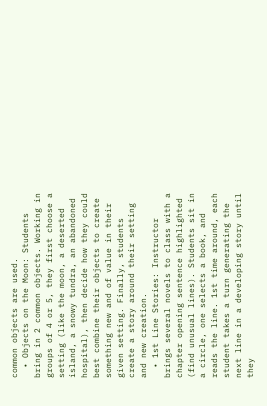common objects are used.
  • Objects on the Moon: Students bring in 2 common objects. Working in groups of 4 or 5, they first choose a setting (like the moon, a deserted island, a snowy tundra, an abandoned hospital), then decide how they could best combine their objects to create something new and of value in their given setting. Finally, students create a story around their setting and new creation.
  • 1st Line Stories: Instructor brings several novels to class with a chapter opening sentence highlighted (find unusual lines). Students sit in a circle, one selects a book, and reads the line. 1st time around, each student takes a turn generating the next line in a developing story until they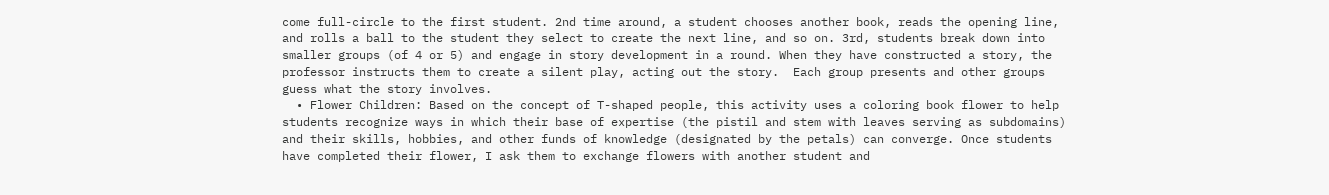come full-circle to the first student. 2nd time around, a student chooses another book, reads the opening line, and rolls a ball to the student they select to create the next line, and so on. 3rd, students break down into smaller groups (of 4 or 5) and engage in story development in a round. When they have constructed a story, the professor instructs them to create a silent play, acting out the story.  Each group presents and other groups guess what the story involves.
  • Flower Children: Based on the concept of T-shaped people, this activity uses a coloring book flower to help students recognize ways in which their base of expertise (the pistil and stem with leaves serving as subdomains) and their skills, hobbies, and other funds of knowledge (designated by the petals) can converge. Once students have completed their flower, I ask them to exchange flowers with another student and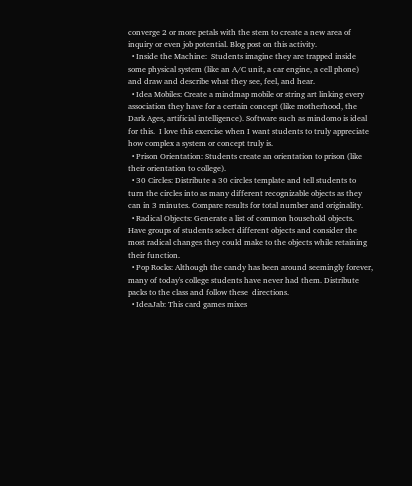converge 2 or more petals with the stem to create a new area of inquiry or even job potential. Blog post on this activity.
  • Inside the Machine:  Students imagine they are trapped inside some physical system (like an A/C unit, a car engine, a cell phone) and draw and describe what they see, feel, and hear.
  • Idea Mobiles: Create a mindmap mobile or string art linking every association they have for a certain concept (like motherhood, the Dark Ages, artificial intelligence). Software such as mindomo is ideal for this.  I love this exercise when I want students to truly appreciate how complex a system or concept truly is.
  • Prison Orientation: Students create an orientation to prison (like their orientation to college).
  • 30 Circles: Distribute a 30 circles template and tell students to turn the circles into as many different recognizable objects as they can in 3 minutes. Compare results for total number and originality.
  • Radical Objects: Generate a list of common household objects.  Have groups of students select different objects and consider the most radical changes they could make to the objects while retaining their function.
  • Pop Rocks: Although the candy has been around seemingly forever, many of today's college students have never had them. Distribute packs to the class and follow these  directions.
  • IdeaJab: This card games mixes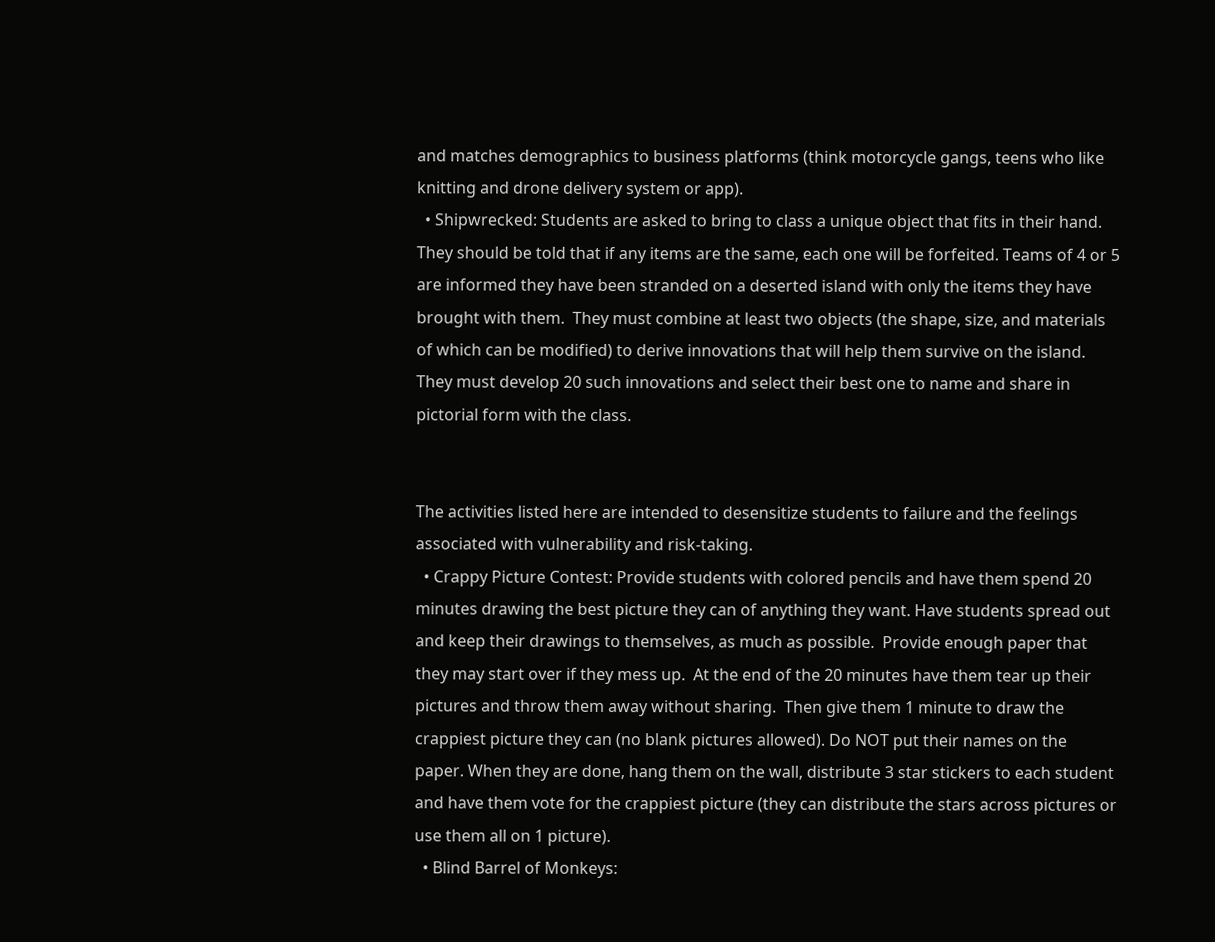and matches demographics to business platforms (think motorcycle gangs, teens who like knitting and drone delivery system or app).
  • Shipwrecked: Students are asked to bring to class a unique object that fits in their hand. They should be told that if any items are the same, each one will be forfeited. Teams of 4 or 5 are informed they have been stranded on a deserted island with only the items they have brought with them.  They must combine at least two objects (the shape, size, and materials of which can be modified) to derive innovations that will help them survive on the island.  They must develop 20 such innovations and select their best one to name and share in pictorial form with the class.


The activities listed here are intended to desensitize students to failure and the feelings associated with vulnerability and risk-taking.
  • Crappy Picture Contest: Provide students with colored pencils and have them spend 20 minutes drawing the best picture they can of anything they want. Have students spread out and keep their drawings to themselves, as much as possible.  Provide enough paper that they may start over if they mess up.  At the end of the 20 minutes have them tear up their pictures and throw them away without sharing.  Then give them 1 minute to draw the crappiest picture they can (no blank pictures allowed). Do NOT put their names on the paper. When they are done, hang them on the wall, distribute 3 star stickers to each student and have them vote for the crappiest picture (they can distribute the stars across pictures or use them all on 1 picture).
  • Blind Barrel of Monkeys: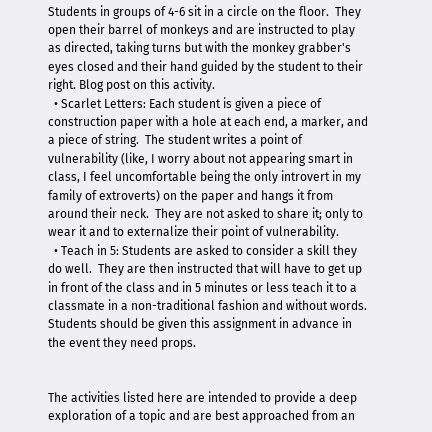Students in groups of 4-6 sit in a circle on the floor.  They open their barrel of monkeys and are instructed to play as directed, taking turns but with the monkey grabber's eyes closed and their hand guided by the student to their right. Blog post on this activity.
  • Scarlet Letters: Each student is given a piece of construction paper with a hole at each end, a marker, and a piece of string.  The student writes a point of vulnerability (like, I worry about not appearing smart in class, I feel uncomfortable being the only introvert in my family of extroverts) on the paper and hangs it from around their neck.  They are not asked to share it; only to wear it and to externalize their point of vulnerability.
  • Teach in 5: Students are asked to consider a skill they do well.  They are then instructed that will have to get up in front of the class and in 5 minutes or less teach it to a classmate in a non-traditional fashion and without words.  Students should be given this assignment in advance in the event they need props.


The activities listed here are intended to provide a deep exploration of a topic and are best approached from an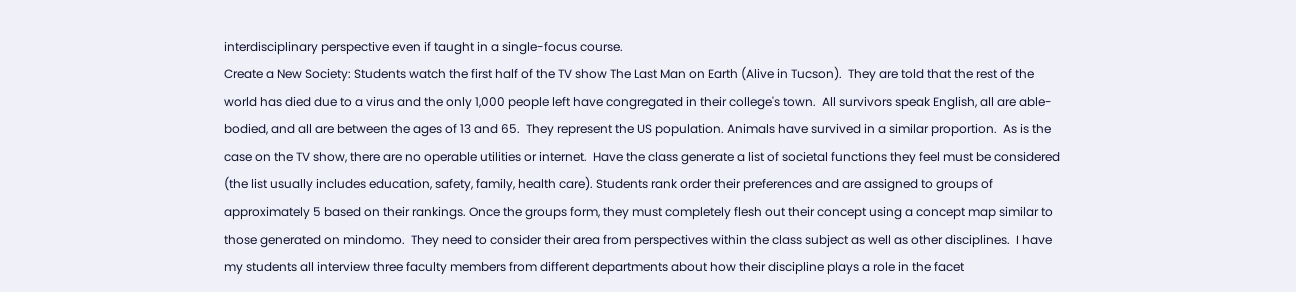interdisciplinary perspective even if taught in a single-focus course.
Create a New Society: Students watch the first half of the TV show The Last Man on Earth (Alive in Tucson).  They are told that the rest of the world has died due to a virus and the only 1,000 people left have congregated in their college's town.  All survivors speak English, all are able-bodied, and all are between the ages of 13 and 65.  They represent the US population. Animals have survived in a similar proportion.  As is the case on the TV show, there are no operable utilities or internet.  Have the class generate a list of societal functions they feel must be considered (the list usually includes education, safety, family, health care). Students rank order their preferences and are assigned to groups of approximately 5 based on their rankings. Once the groups form, they must completely flesh out their concept using a concept map similar to those generated on mindomo.  They need to consider their area from perspectives within the class subject as well as other disciplines.  I have my students all interview three faculty members from different departments about how their discipline plays a role in the facet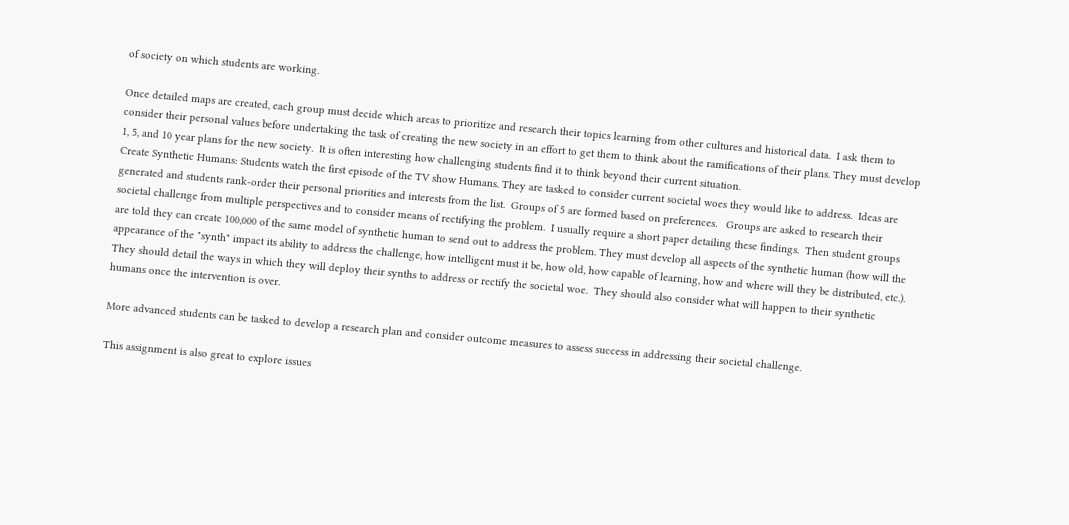of society on which students are working.

Once detailed maps are created, each group must decide which areas to prioritize and research their topics learning from other cultures and historical data.  I ask them to consider their personal values before undertaking the task of creating the new society in an effort to get them to think about the ramifications of their plans. They must develop 1, 5, and 10 year plans for the new society.  It is often interesting how challenging students find it to think beyond their current situation.
Create Synthetic Humans: Students watch the first episode of the TV show Humans. They are tasked to consider current societal woes they would like to address.  Ideas are generated and students rank-order their personal priorities and interests from the list.  Groups of 5 are formed based on preferences.   Groups are asked to research their societal challenge from multiple perspectives and to consider means of rectifying the problem.  I usually require a short paper detailing these findings.  Then student groups are told they can create 100,000 of the same model of synthetic human to send out to address the problem. They must develop all aspects of the synthetic human (how will the appearance of the "synth" impact its ability to address the challenge, how intelligent must it be, how old, how capable of learning, how and where will they be distributed, etc.).  They should detail the ways in which they will deploy their synths to address or rectify the societal woe.  They should also consider what will happen to their synthetic humans once the intervention is over.

More advanced students can be tasked to develop a research plan and consider outcome measures to assess success in addressing their societal challenge.

This assignment is also great to explore issues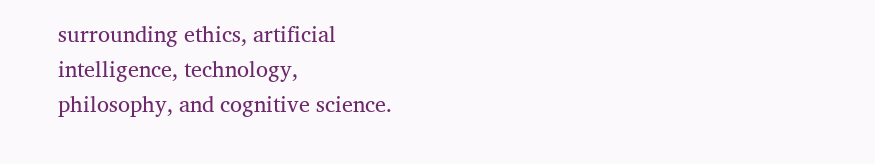surrounding ethics, artificial intelligence, technology, philosophy, and cognitive science.